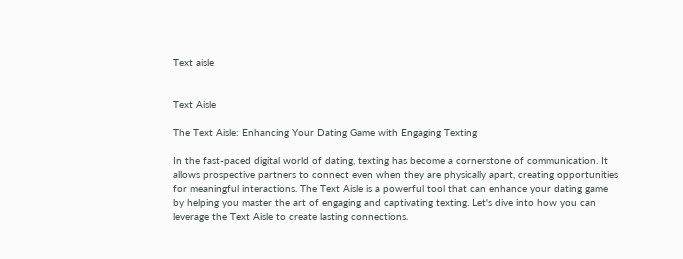Text aisle


Text Aisle

The Text Aisle: Enhancing Your Dating Game with Engaging Texting

In the fast-paced digital world of dating, texting has become a cornerstone of communication. It allows prospective partners to connect even when they are physically apart, creating opportunities for meaningful interactions. The Text Aisle is a powerful tool that can enhance your dating game by helping you master the art of engaging and captivating texting. Let's dive into how you can leverage the Text Aisle to create lasting connections.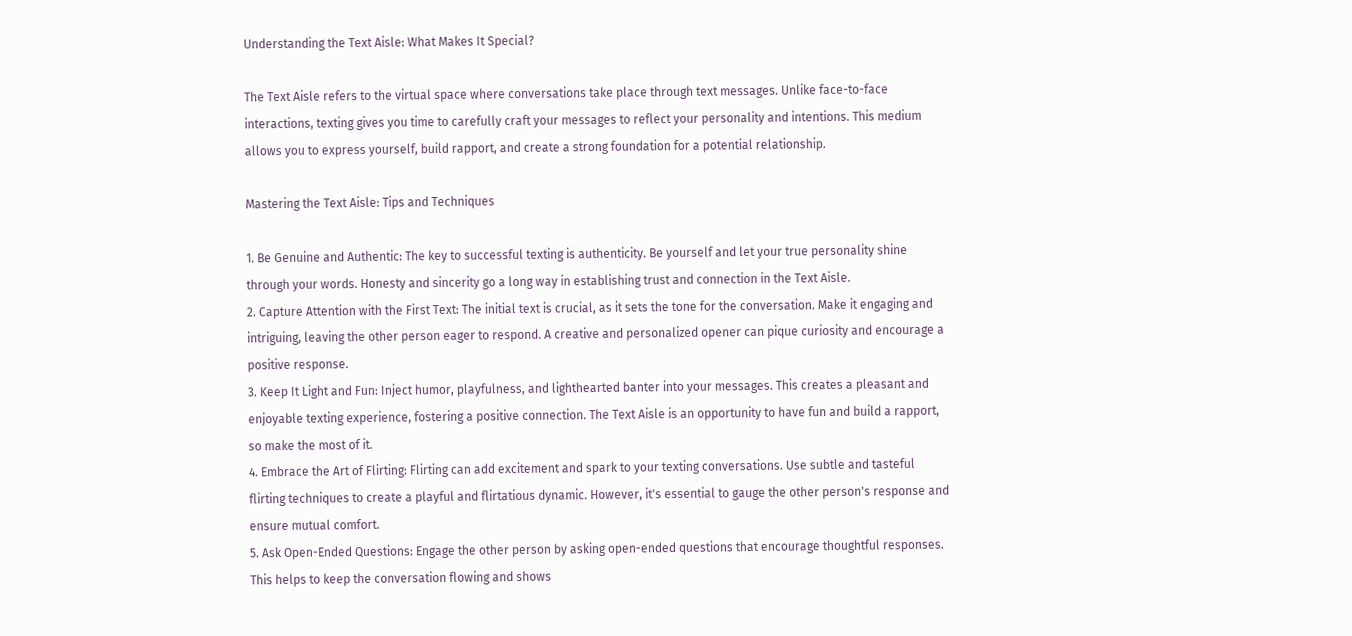Understanding the Text Aisle: What Makes It Special?

The Text Aisle refers to the virtual space where conversations take place through text messages. Unlike face-to-face interactions, texting gives you time to carefully craft your messages to reflect your personality and intentions. This medium allows you to express yourself, build rapport, and create a strong foundation for a potential relationship.

Mastering the Text Aisle: Tips and Techniques

1. Be Genuine and Authentic: The key to successful texting is authenticity. Be yourself and let your true personality shine through your words. Honesty and sincerity go a long way in establishing trust and connection in the Text Aisle.
2. Capture Attention with the First Text: The initial text is crucial, as it sets the tone for the conversation. Make it engaging and intriguing, leaving the other person eager to respond. A creative and personalized opener can pique curiosity and encourage a positive response.
3. Keep It Light and Fun: Inject humor, playfulness, and lighthearted banter into your messages. This creates a pleasant and enjoyable texting experience, fostering a positive connection. The Text Aisle is an opportunity to have fun and build a rapport, so make the most of it.
4. Embrace the Art of Flirting: Flirting can add excitement and spark to your texting conversations. Use subtle and tasteful flirting techniques to create a playful and flirtatious dynamic. However, it's essential to gauge the other person's response and ensure mutual comfort.
5. Ask Open-Ended Questions: Engage the other person by asking open-ended questions that encourage thoughtful responses. This helps to keep the conversation flowing and shows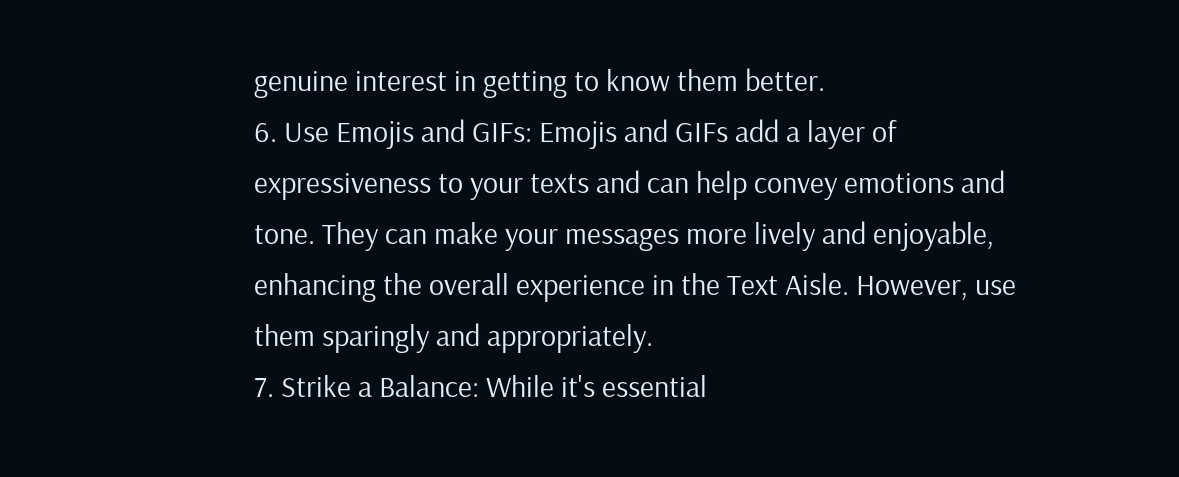genuine interest in getting to know them better.
6. Use Emojis and GIFs: Emojis and GIFs add a layer of expressiveness to your texts and can help convey emotions and tone. They can make your messages more lively and enjoyable, enhancing the overall experience in the Text Aisle. However, use them sparingly and appropriately.
7. Strike a Balance: While it's essential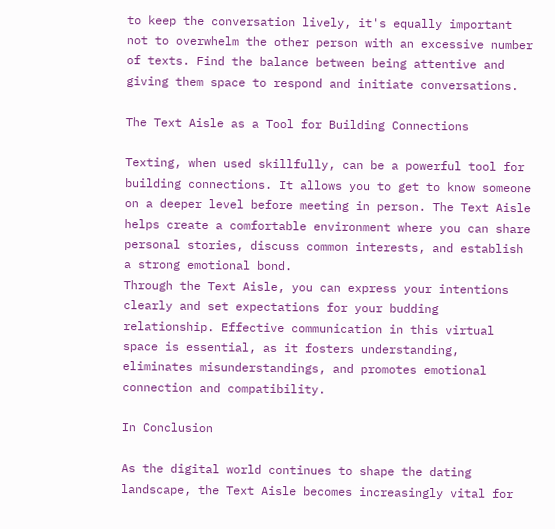to keep the conversation lively, it's equally important not to overwhelm the other person with an excessive number of texts. Find the balance between being attentive and giving them space to respond and initiate conversations.

The Text Aisle as a Tool for Building Connections

Texting, when used skillfully, can be a powerful tool for building connections. It allows you to get to know someone on a deeper level before meeting in person. The Text Aisle helps create a comfortable environment where you can share personal stories, discuss common interests, and establish a strong emotional bond.
Through the Text Aisle, you can express your intentions clearly and set expectations for your budding relationship. Effective communication in this virtual space is essential, as it fosters understanding, eliminates misunderstandings, and promotes emotional connection and compatibility.

In Conclusion

As the digital world continues to shape the dating landscape, the Text Aisle becomes increasingly vital for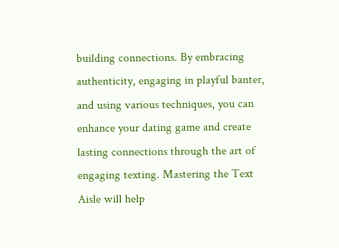building connections. By embracing authenticity, engaging in playful banter, and using various techniques, you can enhance your dating game and create lasting connections through the art of engaging texting. Mastering the Text Aisle will help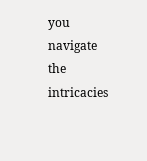you navigate the intricacies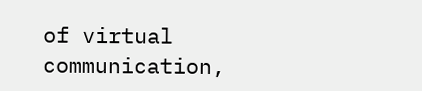of virtual communication,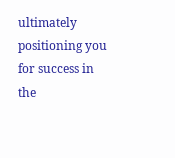ultimately positioning you for success in the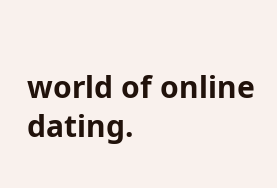world of online dating.